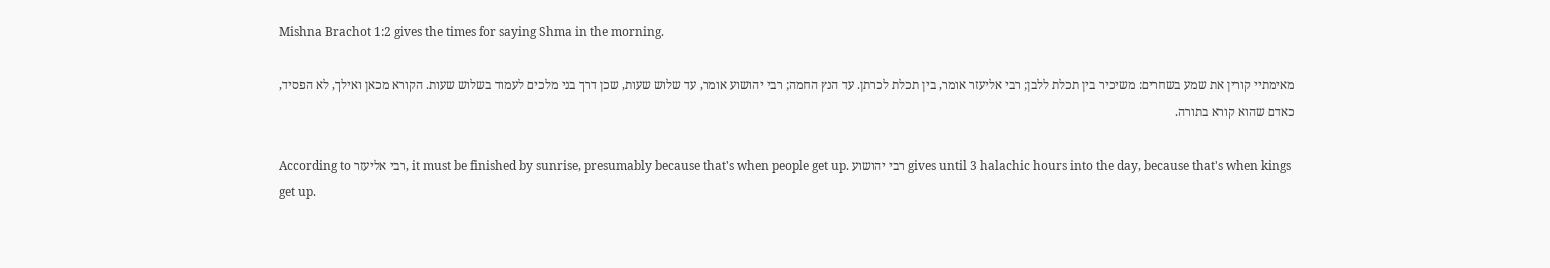Mishna Brachot 1:2 gives the times for saying Shma in the morning.

מאימתיי קורין את שמע בשחרים: משיכיר בין תכלת ללבן; רבי אליעזר אומר, בין תכלת לכרתן. עד הנץ החמה; רבי יהושוע אומר, עד שלוש שעות, שכן דרך בני מלכים לעמוד בשלוש שעות. הקורא מכאן ואילך, לא הפסיד, כאדם שהוא קורא בתורה.

According to רבי אליעזר, it must be finished by sunrise, presumably because that's when people get up. רבי יהושוע gives until 3 halachic hours into the day, because that's when kings get up.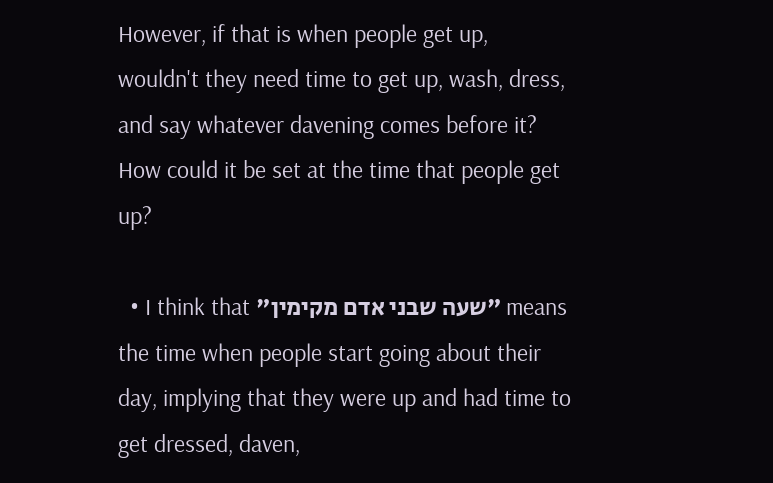However, if that is when people get up, wouldn't they need time to get up, wash, dress, and say whatever davening comes before it? How could it be set at the time that people get up?

  • I think that "שעה שבני אדם מקימין" means the time when people start going about their day, implying that they were up and had time to get dressed, daven,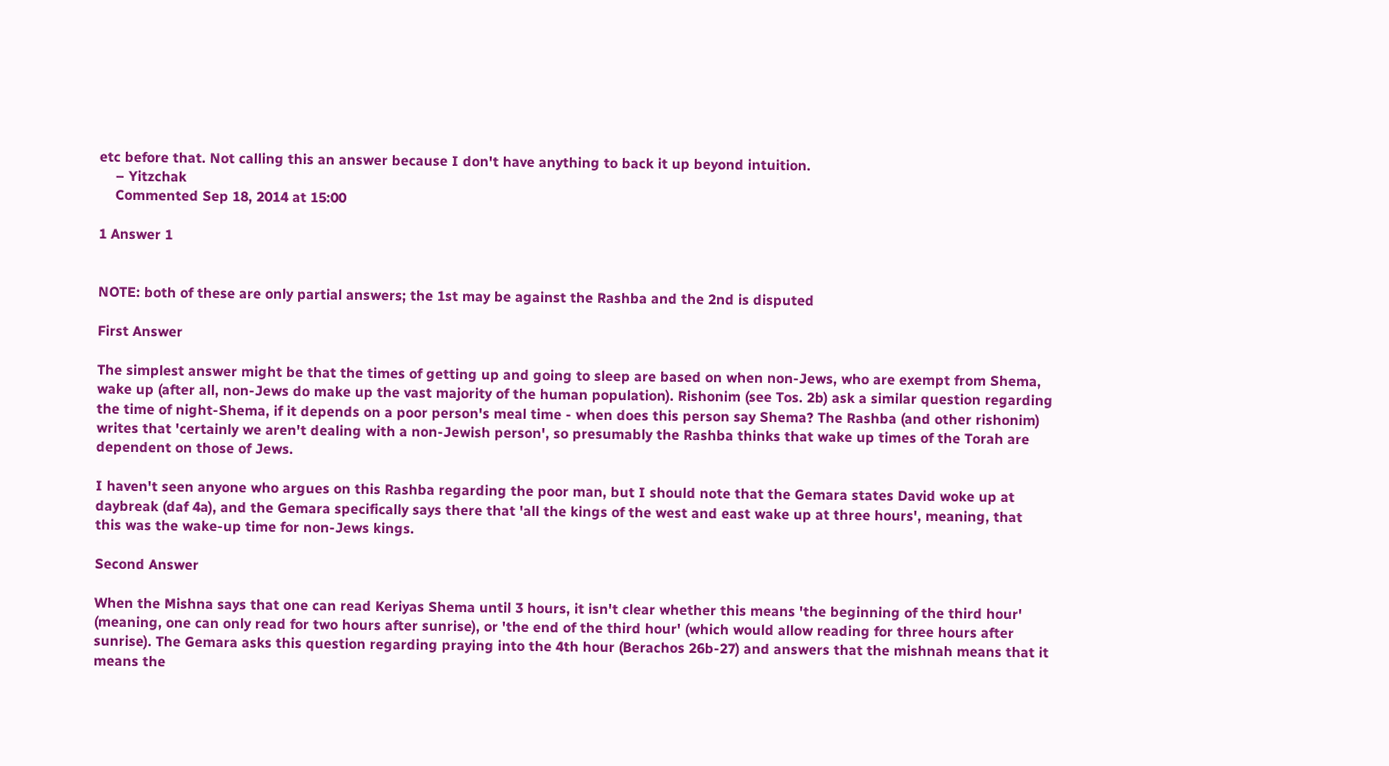etc before that. Not calling this an answer because I don't have anything to back it up beyond intuition.
    – Yitzchak
    Commented Sep 18, 2014 at 15:00

1 Answer 1


NOTE: both of these are only partial answers; the 1st may be against the Rashba and the 2nd is disputed

First Answer

The simplest answer might be that the times of getting up and going to sleep are based on when non-Jews, who are exempt from Shema, wake up (after all, non-Jews do make up the vast majority of the human population). Rishonim (see Tos. 2b) ask a similar question regarding the time of night-Shema, if it depends on a poor person's meal time - when does this person say Shema? The Rashba (and other rishonim) writes that 'certainly we aren't dealing with a non-Jewish person', so presumably the Rashba thinks that wake up times of the Torah are dependent on those of Jews.

I haven't seen anyone who argues on this Rashba regarding the poor man, but I should note that the Gemara states David woke up at daybreak (daf 4a), and the Gemara specifically says there that 'all the kings of the west and east wake up at three hours', meaning, that this was the wake-up time for non-Jews kings.

Second Answer

When the Mishna says that one can read Keriyas Shema until 3 hours, it isn't clear whether this means 'the beginning of the third hour' (meaning, one can only read for two hours after sunrise), or 'the end of the third hour' (which would allow reading for three hours after sunrise). The Gemara asks this question regarding praying into the 4th hour (Berachos 26b-27) and answers that the mishnah means that it means the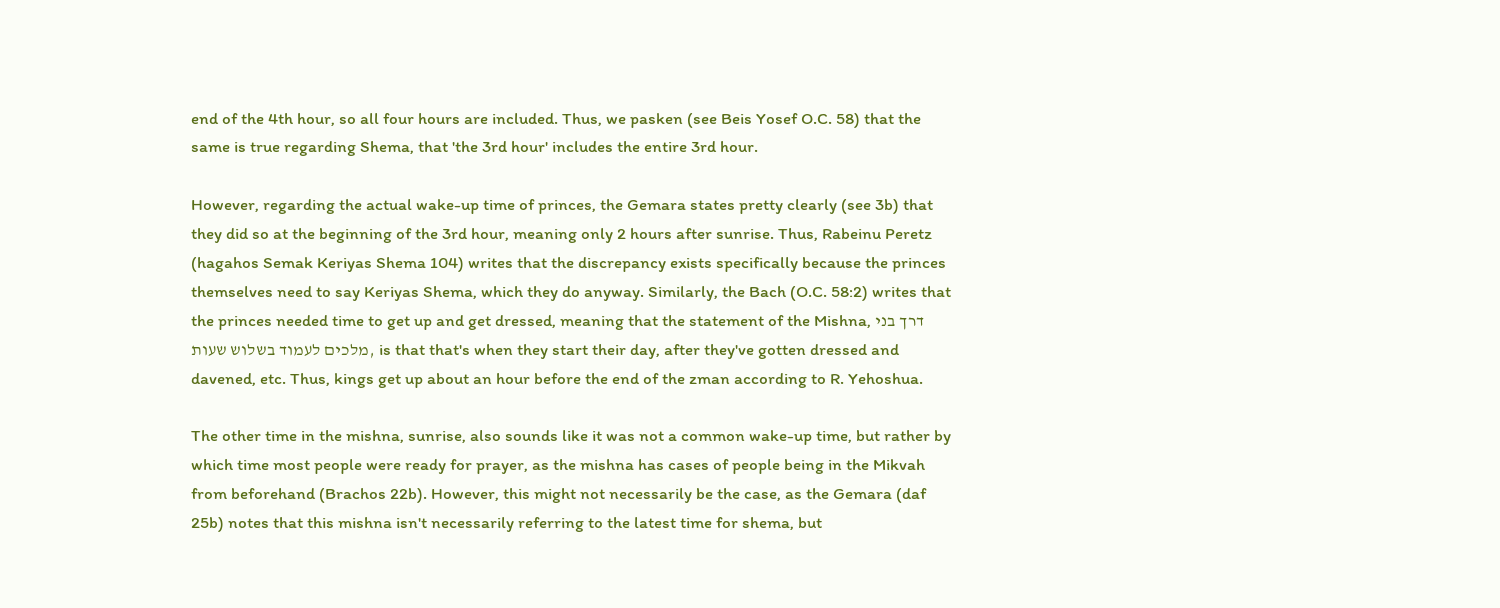end of the 4th hour, so all four hours are included. Thus, we pasken (see Beis Yosef O.C. 58) that the same is true regarding Shema, that 'the 3rd hour' includes the entire 3rd hour.

However, regarding the actual wake-up time of princes, the Gemara states pretty clearly (see 3b) that they did so at the beginning of the 3rd hour, meaning only 2 hours after sunrise. Thus, Rabeinu Peretz (hagahos Semak Keriyas Shema 104) writes that the discrepancy exists specifically because the princes themselves need to say Keriyas Shema, which they do anyway. Similarly, the Bach (O.C. 58:2) writes that the princes needed time to get up and get dressed, meaning that the statement of the Mishna, דרך בני מלכים לעמוד בשלוש שעות, is that that's when they start their day, after they've gotten dressed and davened, etc. Thus, kings get up about an hour before the end of the zman according to R. Yehoshua.

The other time in the mishna, sunrise, also sounds like it was not a common wake-up time, but rather by which time most people were ready for prayer, as the mishna has cases of people being in the Mikvah from beforehand (Brachos 22b). However, this might not necessarily be the case, as the Gemara (daf 25b) notes that this mishna isn't necessarily referring to the latest time for shema, but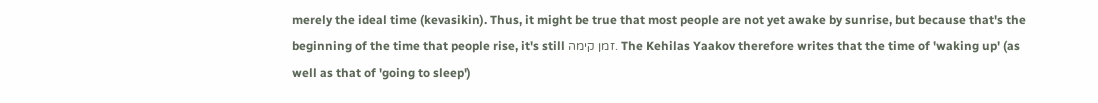merely the ideal time (kevasikin). Thus, it might be true that most people are not yet awake by sunrise, but because that's the beginning of the time that people rise, it's still זמן קימה. The Kehilas Yaakov therefore writes that the time of 'waking up' (as well as that of 'going to sleep')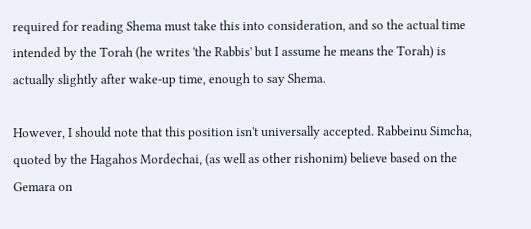required for reading Shema must take this into consideration, and so the actual time intended by the Torah (he writes 'the Rabbis' but I assume he means the Torah) is actually slightly after wake-up time, enough to say Shema.

However, I should note that this position isn't universally accepted. Rabbeinu Simcha, quoted by the Hagahos Mordechai, (as well as other rishonim) believe based on the Gemara on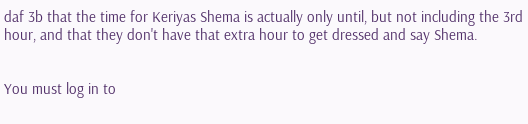daf 3b that the time for Keriyas Shema is actually only until, but not including the 3rd hour, and that they don't have that extra hour to get dressed and say Shema.


You must log in to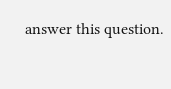answer this question.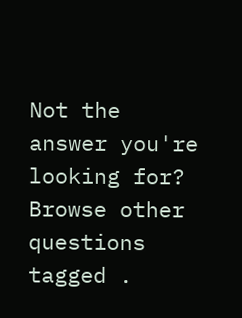Not the answer you're looking for? Browse other questions tagged .